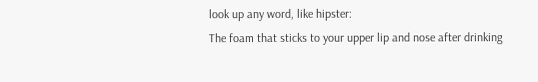look up any word, like hipster:
The foam that sticks to your upper lip and nose after drinking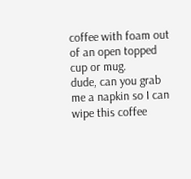coffee with foam out of an open topped cup or mug.
dude, can you grab me a napkin so I can wipe this coffee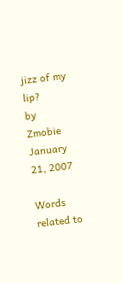jizz of my lip?
by Zmobie January 21, 2007

Words related to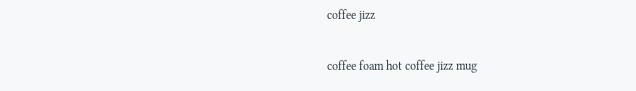coffee jizz

coffee foam hot coffee jizz mug